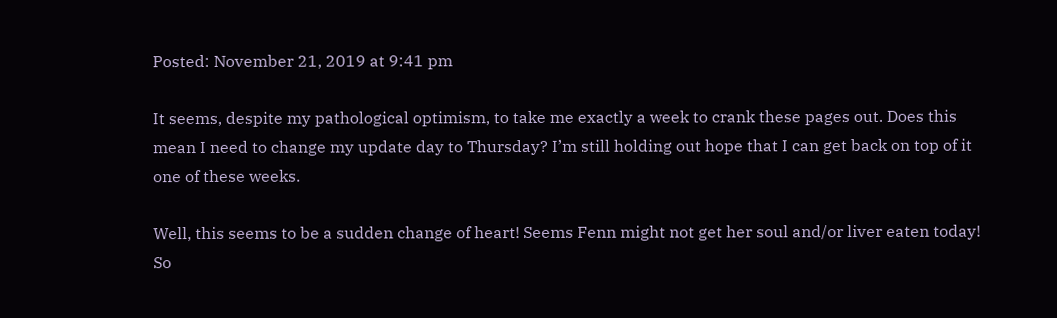Posted: November 21, 2019 at 9:41 pm

It seems, despite my pathological optimism, to take me exactly a week to crank these pages out. Does this mean I need to change my update day to Thursday? I’m still holding out hope that I can get back on top of it one of these weeks.

Well, this seems to be a sudden change of heart! Seems Fenn might not get her soul and/or liver eaten today! So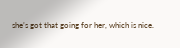she’s got that going for her, which is nice.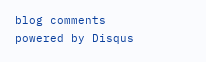blog comments powered by Disqus